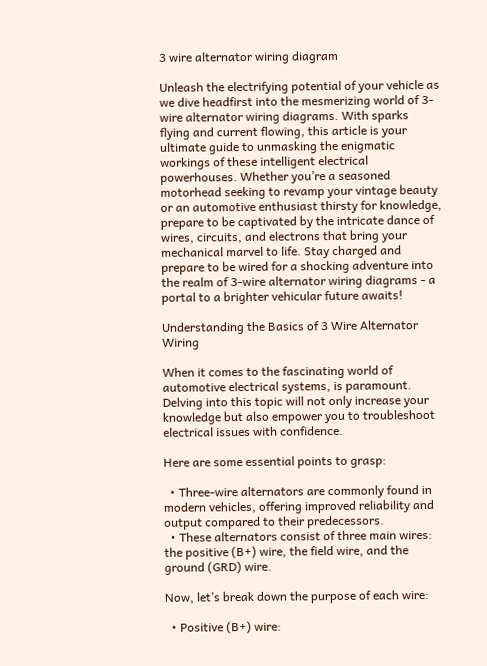3 wire alternator wiring diagram

Unleash the electrifying potential of your vehicle as we dive headfirst into the mesmerizing world of 3-wire alternator wiring diagrams. With sparks flying and current flowing, this article is your ultimate guide to unmasking the enigmatic workings of these intelligent electrical powerhouses. Whether you’re a seasoned motorhead seeking to revamp your vintage beauty or an automotive enthusiast thirsty for knowledge, prepare to be captivated by the intricate dance of wires, circuits, and electrons that bring your mechanical marvel to life. Stay charged and prepare to be wired for a shocking adventure into the realm of 3-wire alternator wiring diagrams - a portal to a brighter vehicular future awaits!

Understanding the Basics of 3 Wire Alternator Wiring

When it comes to the fascinating world of automotive electrical systems, is paramount. Delving into this topic will not only increase your knowledge but also empower you to troubleshoot electrical issues with confidence.

Here are some essential points to grasp:

  • Three-wire alternators are commonly found in modern vehicles, offering improved reliability and output compared to their predecessors.
  • These alternators consist of three main wires: the positive (B+) wire, the field wire, and the ground (GRD) wire.

Now, let’s break down the purpose of each wire:

  • Positive (B+) wire: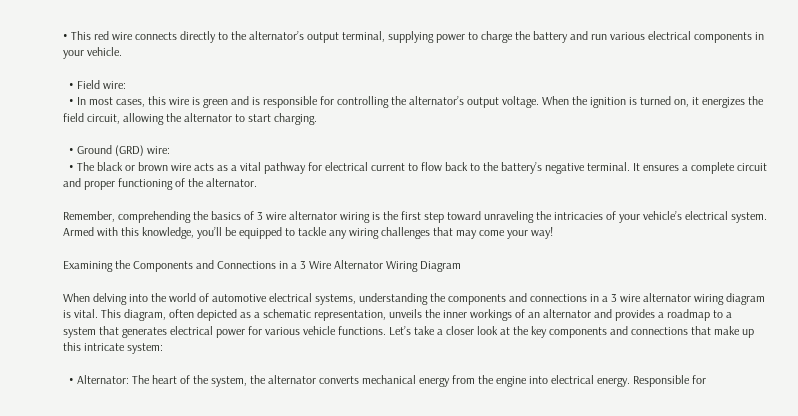• This red wire connects directly to the alternator’s output terminal, supplying power to charge the battery and run various electrical components in your vehicle.

  • Field wire:
  • In most cases, this wire is green and is responsible for controlling the alternator’s output voltage. When the ignition is turned on, it energizes the field circuit, allowing the alternator to start charging.

  • Ground (GRD) wire:
  • The black or brown wire acts as a vital pathway for electrical current to flow back to the battery’s negative terminal. It ensures a complete circuit and proper functioning of the alternator.

Remember, comprehending the basics of 3 wire alternator wiring is the first step toward unraveling the intricacies of your vehicle’s electrical system. Armed with this knowledge, you’ll be equipped to tackle any wiring challenges that may come your way!

Examining the Components and Connections in a 3 Wire Alternator Wiring Diagram

When delving into the world of automotive electrical systems, understanding the components and connections in a 3 wire alternator wiring diagram is vital. This diagram, often depicted as a schematic representation, unveils the inner workings of an alternator and provides a roadmap to a system that generates electrical power for various vehicle functions. Let’s take a closer look at the key components and connections that make up this intricate system:

  • Alternator: The heart of the system, the alternator converts mechanical energy from the engine into electrical energy. Responsible for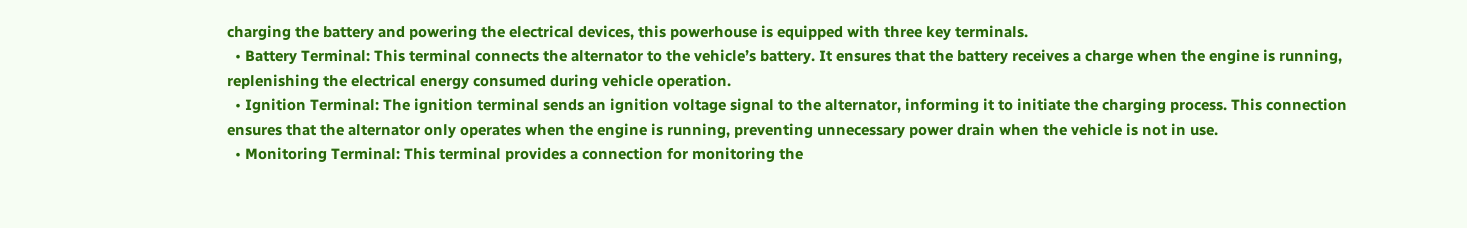charging the battery and powering the electrical devices, this powerhouse is equipped with three key terminals.
  • Battery Terminal: This terminal connects the alternator to the vehicle’s battery. It ensures that the battery receives a charge when the engine is running, replenishing the electrical energy consumed during vehicle operation.
  • Ignition Terminal: The ignition terminal sends an ignition voltage signal to the alternator, informing it to initiate the charging process. This connection ensures that the alternator only operates when the engine is running, preventing unnecessary power drain when the vehicle is not in use.
  • Monitoring Terminal: This terminal provides a connection for monitoring the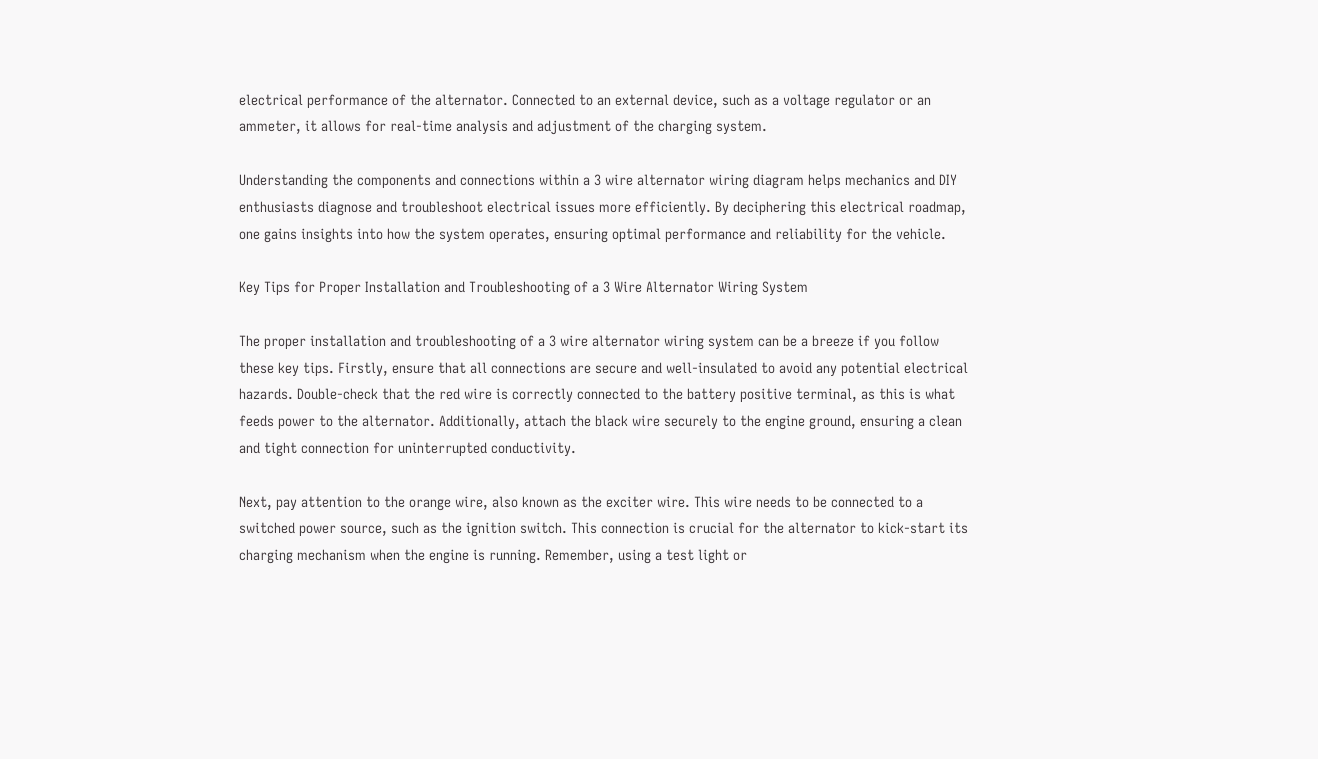electrical performance of the alternator. Connected to an external device, such as a voltage regulator or an ammeter, it allows for real-time analysis and adjustment of the charging system.

Understanding the components and connections within a 3 wire alternator wiring diagram helps mechanics and DIY enthusiasts diagnose and troubleshoot electrical issues more efficiently. By deciphering this electrical roadmap, one gains insights into how the system operates, ensuring optimal performance and reliability for the vehicle.

Key Tips for Proper Installation and Troubleshooting of a 3 Wire Alternator Wiring System

The proper installation and troubleshooting of a 3 wire alternator wiring system can be a breeze if you follow these key tips. Firstly, ensure that all connections are secure and well-insulated to avoid any potential electrical hazards. Double-check that the red wire is correctly connected to the battery positive terminal, as this is what feeds power to the alternator. Additionally, attach the black wire securely to the engine ground, ensuring a clean and tight connection for uninterrupted conductivity.

Next, pay attention to the orange wire, also known as the exciter wire. This wire needs to be connected to a switched power source, such as the ignition switch. This connection is crucial for the alternator to kick-start its charging mechanism when the engine is running. Remember, using a test light or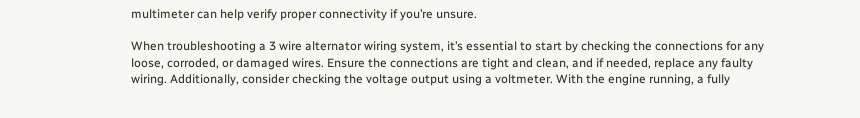multimeter can help verify proper connectivity if you’re unsure.

When troubleshooting a 3 wire alternator wiring system, it’s essential to start by checking the connections for any loose, corroded, or damaged wires. Ensure the connections are tight and clean, and if needed, replace any faulty wiring. Additionally, consider checking the voltage output using a voltmeter. With the engine running, a fully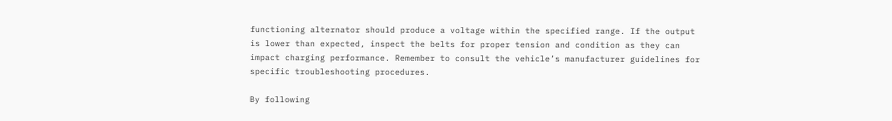functioning alternator should produce a voltage within the specified range. If the output is lower than expected, inspect the belts for proper tension and condition as they can impact charging performance. Remember to consult the vehicle’s manufacturer guidelines for specific troubleshooting procedures.

By following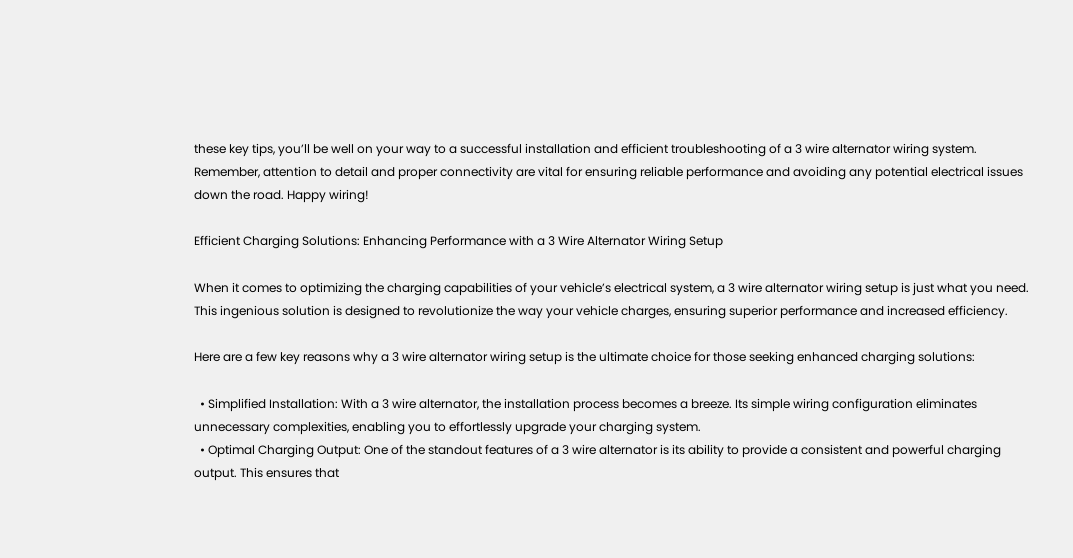these key tips, you’ll be well on your way to a successful installation and efficient troubleshooting of a 3 wire alternator wiring system. Remember, attention to detail and proper connectivity are vital for ensuring reliable performance and avoiding any potential electrical issues down the road. Happy wiring!

Efficient Charging Solutions: Enhancing Performance with a 3 Wire Alternator Wiring Setup

When it comes to optimizing the charging capabilities of your vehicle’s electrical system, a 3 wire alternator wiring setup is just what you need. This ingenious solution is designed to revolutionize the way your vehicle charges, ensuring superior performance and increased efficiency.

Here are a few key reasons why a 3 wire alternator wiring setup is the ultimate choice for those seeking enhanced charging solutions:

  • Simplified Installation: With a 3 wire alternator, the installation process becomes a breeze. Its simple wiring configuration eliminates unnecessary complexities, enabling you to effortlessly upgrade your charging system.
  • Optimal Charging Output: One of the standout features of a 3 wire alternator is its ability to provide a consistent and powerful charging output. This ensures that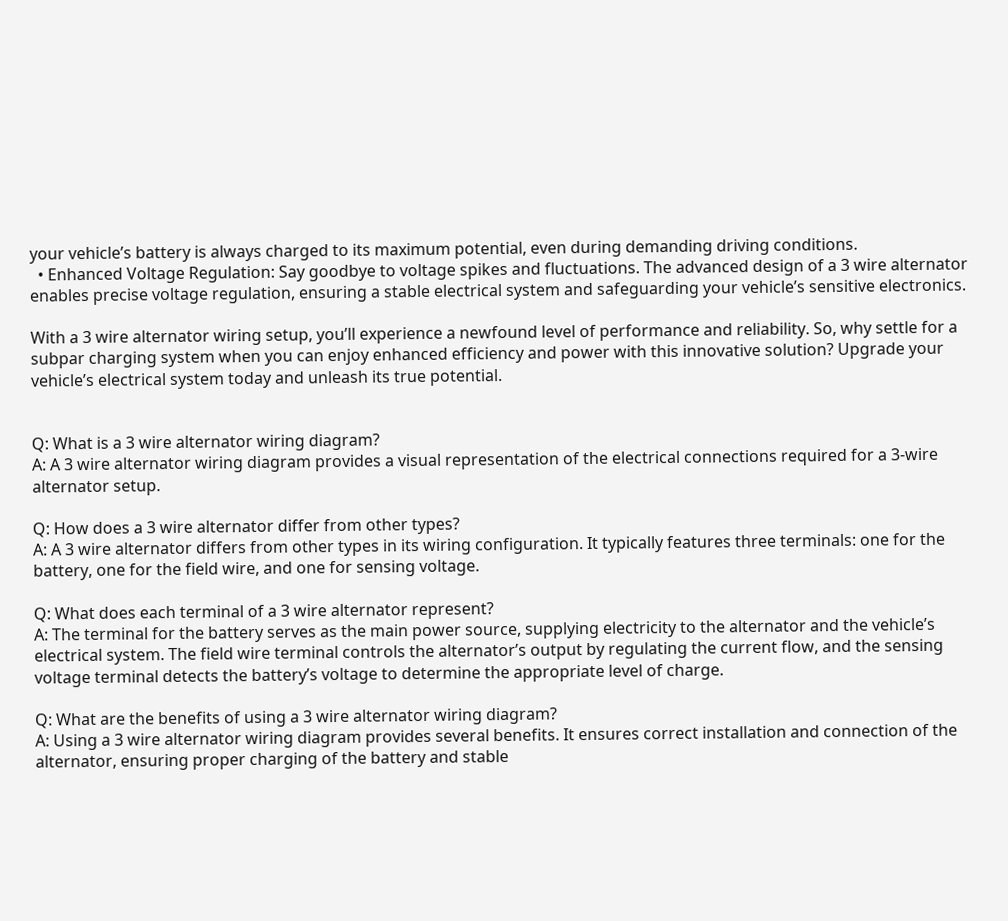your vehicle’s battery is always charged to its maximum potential, even during demanding driving conditions.
  • Enhanced Voltage Regulation: Say goodbye to voltage spikes and fluctuations. The advanced design of a 3 wire alternator enables precise voltage regulation, ensuring a stable electrical system and safeguarding your vehicle’s sensitive electronics.

With a 3 wire alternator wiring setup, you’ll experience a newfound level of performance and reliability. So, why settle for a subpar charging system when you can enjoy enhanced efficiency and power with this innovative solution? Upgrade your vehicle’s electrical system today and unleash its true potential.


Q: What is a 3 wire alternator wiring diagram?
A: A 3 wire alternator wiring diagram provides a visual representation of the electrical connections required for a 3-wire alternator setup.

Q: How does a 3 wire alternator differ from other types?
A: A 3 wire alternator differs from other types in its wiring configuration. It typically features three terminals: one for the battery, one for the field wire, and one for sensing voltage.

Q: What does each terminal of a 3 wire alternator represent?
A: The terminal for the battery serves as the main power source, supplying electricity to the alternator and the vehicle’s electrical system. The field wire terminal controls the alternator’s output by regulating the current flow, and the sensing voltage terminal detects the battery’s voltage to determine the appropriate level of charge.

Q: What are the benefits of using a 3 wire alternator wiring diagram?
A: Using a 3 wire alternator wiring diagram provides several benefits. It ensures correct installation and connection of the alternator, ensuring proper charging of the battery and stable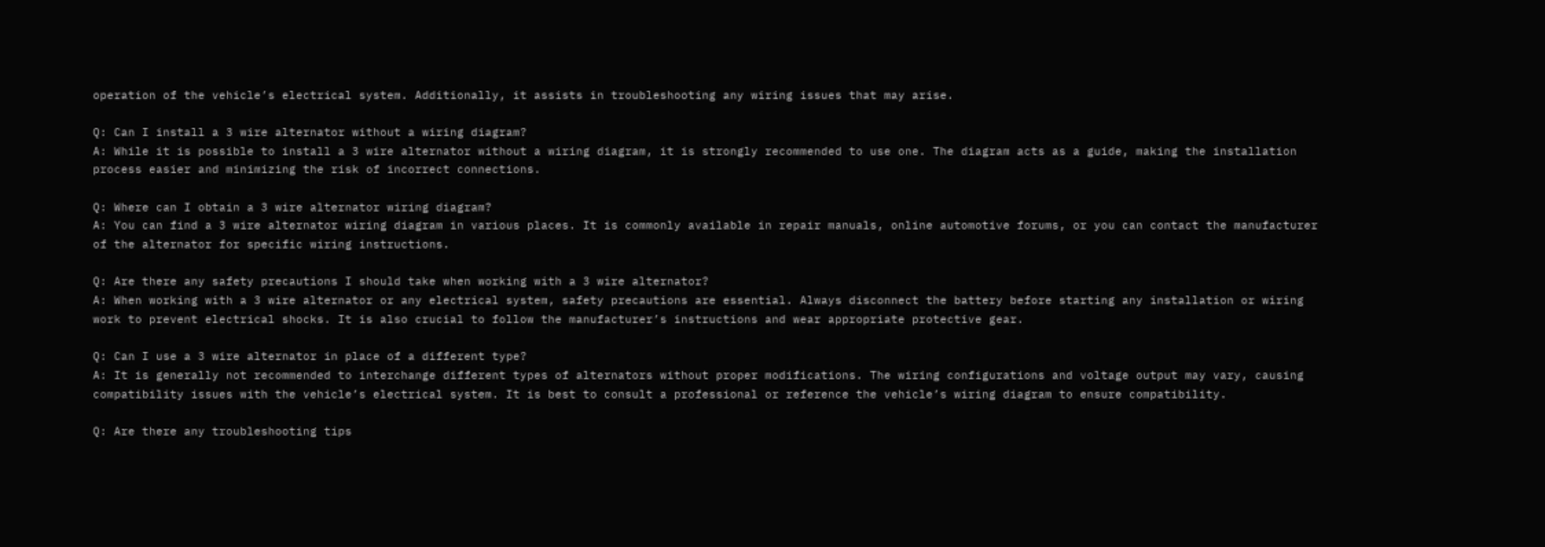operation of the vehicle’s electrical system. Additionally, it assists in troubleshooting any wiring issues that may arise.

Q: Can I install a 3 wire alternator without a wiring diagram?
A: While it is possible to install a 3 wire alternator without a wiring diagram, it is strongly recommended to use one. The diagram acts as a guide, making the installation process easier and minimizing the risk of incorrect connections.

Q: Where can I obtain a 3 wire alternator wiring diagram?
A: You can find a 3 wire alternator wiring diagram in various places. It is commonly available in repair manuals, online automotive forums, or you can contact the manufacturer of the alternator for specific wiring instructions.

Q: Are there any safety precautions I should take when working with a 3 wire alternator?
A: When working with a 3 wire alternator or any electrical system, safety precautions are essential. Always disconnect the battery before starting any installation or wiring work to prevent electrical shocks. It is also crucial to follow the manufacturer’s instructions and wear appropriate protective gear.

Q: Can I use a 3 wire alternator in place of a different type?
A: It is generally not recommended to interchange different types of alternators without proper modifications. The wiring configurations and voltage output may vary, causing compatibility issues with the vehicle’s electrical system. It is best to consult a professional or reference the vehicle’s wiring diagram to ensure compatibility.

Q: Are there any troubleshooting tips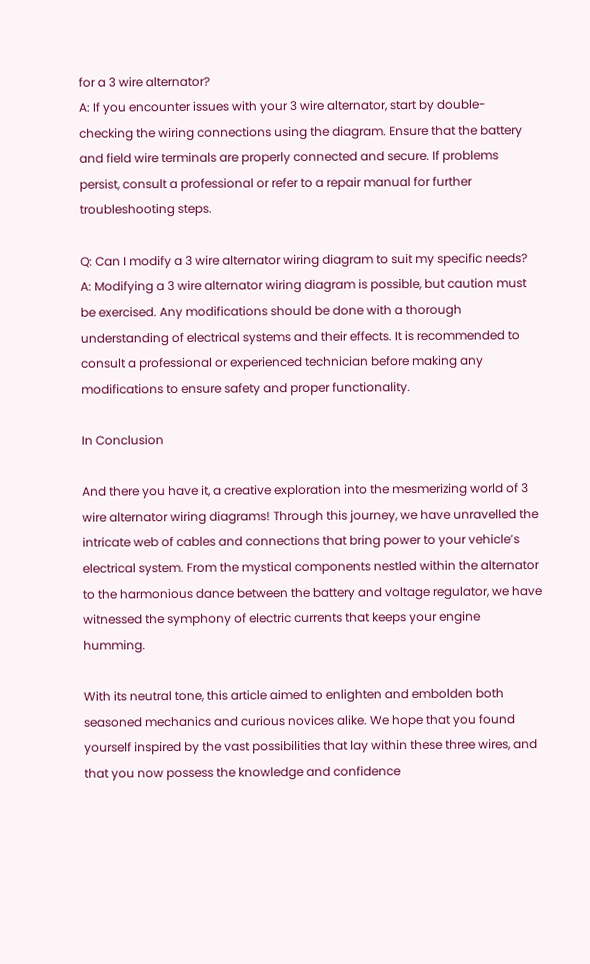for a 3 wire alternator?
A: If you encounter issues with your 3 wire alternator, start by double-checking the wiring connections using the diagram. Ensure that the battery and field wire terminals are properly connected and secure. If problems persist, consult a professional or refer to a repair manual for further troubleshooting steps.

Q: Can I modify a 3 wire alternator wiring diagram to suit my specific needs?
A: Modifying a 3 wire alternator wiring diagram is possible, but caution must be exercised. Any modifications should be done with a thorough understanding of electrical systems and their effects. It is recommended to consult a professional or experienced technician before making any modifications to ensure safety and proper functionality.

In Conclusion

And there you have it, a creative exploration into the mesmerizing world of 3 wire alternator wiring diagrams! Through this journey, we have unravelled the intricate web of cables and connections that bring power to your vehicle’s electrical system. From the mystical components nestled within the alternator to the harmonious dance between the battery and voltage regulator, we have witnessed the symphony of electric currents that keeps your engine humming.

With its neutral tone, this article aimed to enlighten and embolden both seasoned mechanics and curious novices alike. We hope that you found yourself inspired by the vast possibilities that lay within these three wires, and that you now possess the knowledge and confidence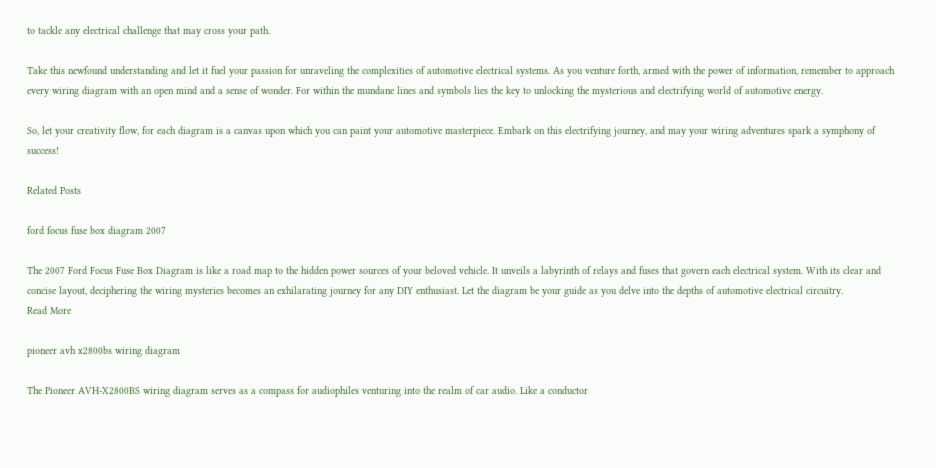to tackle any electrical challenge that may cross your path.

Take this newfound understanding and let it fuel your passion for unraveling the complexities of automotive electrical systems. As you venture forth, armed with the power of information, remember to approach every wiring diagram with an open mind and a sense of wonder. For within the mundane lines and symbols lies the key to unlocking the mysterious and electrifying world of automotive energy.

So, let your creativity flow, for each diagram is a canvas upon which you can paint your automotive masterpiece. Embark on this electrifying journey, and may your wiring adventures spark a symphony of success!

Related Posts

ford focus fuse box diagram 2007

The 2007 Ford Focus Fuse Box Diagram is like a road map to the hidden power sources of your beloved vehicle. It unveils a labyrinth of relays and fuses that govern each electrical system. With its clear and concise layout, deciphering the wiring mysteries becomes an exhilarating journey for any DIY enthusiast. Let the diagram be your guide as you delve into the depths of automotive electrical circuitry.
Read More

pioneer avh x2800bs wiring diagram

The Pioneer AVH-X2800BS wiring diagram serves as a compass for audiophiles venturing into the realm of car audio. Like a conductor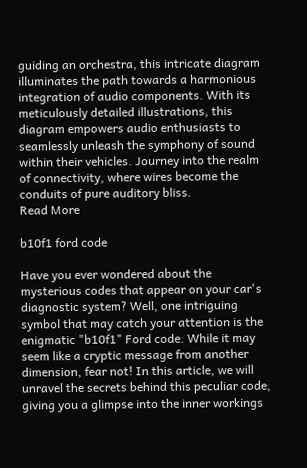guiding an orchestra, this intricate diagram illuminates the path towards a harmonious integration of audio components. With its meticulously detailed illustrations, this diagram empowers audio enthusiasts to seamlessly unleash the symphony of sound within their vehicles. Journey into the realm of connectivity, where wires become the conduits of pure auditory bliss.
Read More

b10f1 ford code

Have you ever wondered about the mysterious codes that appear on your car's diagnostic system? Well, one intriguing symbol that may catch your attention is the enigmatic "b10f1" Ford code. While it may seem like a cryptic message from another dimension, fear not! In this article, we will unravel the secrets behind this peculiar code, giving you a glimpse into the inner workings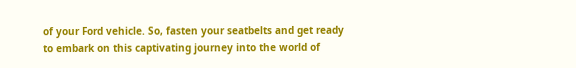of your Ford vehicle. So, fasten your seatbelts and get ready to embark on this captivating journey into the world of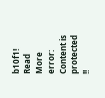b10f1!
Read More
error: Content is protected !!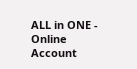ALL in ONE - Online Account